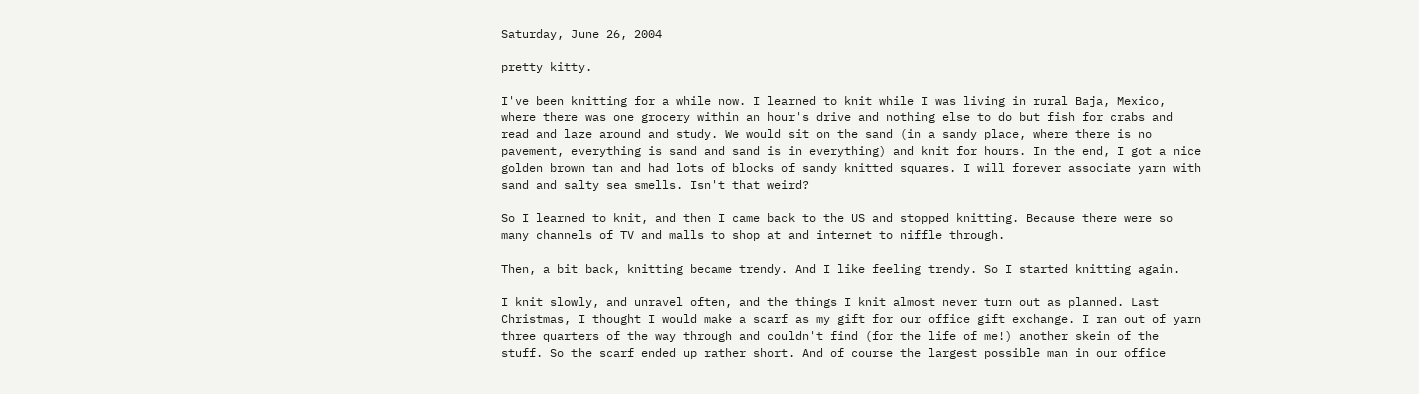Saturday, June 26, 2004

pretty kitty.

I've been knitting for a while now. I learned to knit while I was living in rural Baja, Mexico, where there was one grocery within an hour's drive and nothing else to do but fish for crabs and read and laze around and study. We would sit on the sand (in a sandy place, where there is no pavement, everything is sand and sand is in everything) and knit for hours. In the end, I got a nice golden brown tan and had lots of blocks of sandy knitted squares. I will forever associate yarn with sand and salty sea smells. Isn't that weird?

So I learned to knit, and then I came back to the US and stopped knitting. Because there were so many channels of TV and malls to shop at and internet to niffle through.

Then, a bit back, knitting became trendy. And I like feeling trendy. So I started knitting again.

I knit slowly, and unravel often, and the things I knit almost never turn out as planned. Last Christmas, I thought I would make a scarf as my gift for our office gift exchange. I ran out of yarn three quarters of the way through and couldn't find (for the life of me!) another skein of the stuff. So the scarf ended up rather short. And of course the largest possible man in our office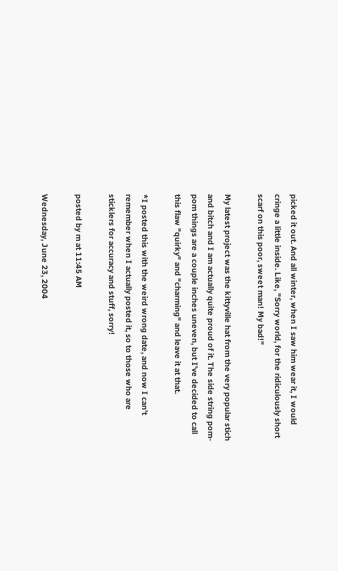picked it out. And all winter, when I saw him wear it, I would cringe a little inside. Like, "Sorry world, for the ridiculously short scarf on this poor, sweet man! My bad!"

My latest project was the kittyville hat from the very popular stich and bitch and I am actually quite proud of it. The side string pom-pom things are a couple inches uneven, but I've decided to call this flaw "quirky" and "charming" and leave it at that.

*I posted this with the weird wrong date, and now I can't remember when I actually posted it, so to those who are sticklers for accuracy and stuff, sorry!

posted by m at 11:45 AM

Wednesday, June 23, 2004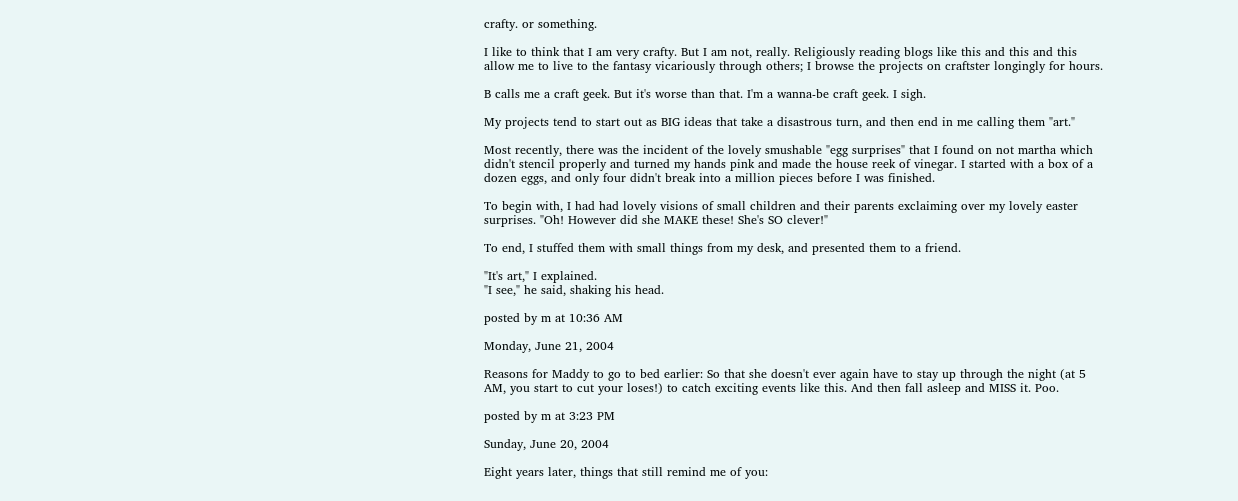crafty. or something.

I like to think that I am very crafty. But I am not, really. Religiously reading blogs like this and this and this allow me to live to the fantasy vicariously through others; I browse the projects on craftster longingly for hours.

B calls me a craft geek. But it's worse than that. I'm a wanna-be craft geek. I sigh.

My projects tend to start out as BIG ideas that take a disastrous turn, and then end in me calling them "art."

Most recently, there was the incident of the lovely smushable "egg surprises" that I found on not martha which didn't stencil properly and turned my hands pink and made the house reek of vinegar. I started with a box of a dozen eggs, and only four didn't break into a million pieces before I was finished.

To begin with, I had had lovely visions of small children and their parents exclaiming over my lovely easter surprises. "Oh! However did she MAKE these! She's SO clever!"

To end, I stuffed them with small things from my desk, and presented them to a friend.

"It's art," I explained.
"I see," he said, shaking his head.

posted by m at 10:36 AM

Monday, June 21, 2004

Reasons for Maddy to go to bed earlier: So that she doesn't ever again have to stay up through the night (at 5 AM, you start to cut your loses!) to catch exciting events like this. And then fall asleep and MISS it. Poo.

posted by m at 3:23 PM

Sunday, June 20, 2004

Eight years later, things that still remind me of you: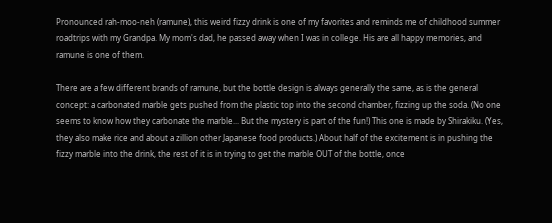Pronounced rah-moo-neh (ramune), this weird fizzy drink is one of my favorites and reminds me of childhood summer roadtrips with my Grandpa. My mom's dad, he passed away when I was in college. His are all happy memories, and ramune is one of them.

There are a few different brands of ramune, but the bottle design is always generally the same, as is the general concept: a carbonated marble gets pushed from the plastic top into the second chamber, fizzing up the soda. (No one seems to know how they carbonate the marble... But the mystery is part of the fun!) This one is made by Shirakiku. (Yes, they also make rice and about a zillion other Japanese food products.) About half of the excitement is in pushing the fizzy marble into the drink, the rest of it is in trying to get the marble OUT of the bottle, once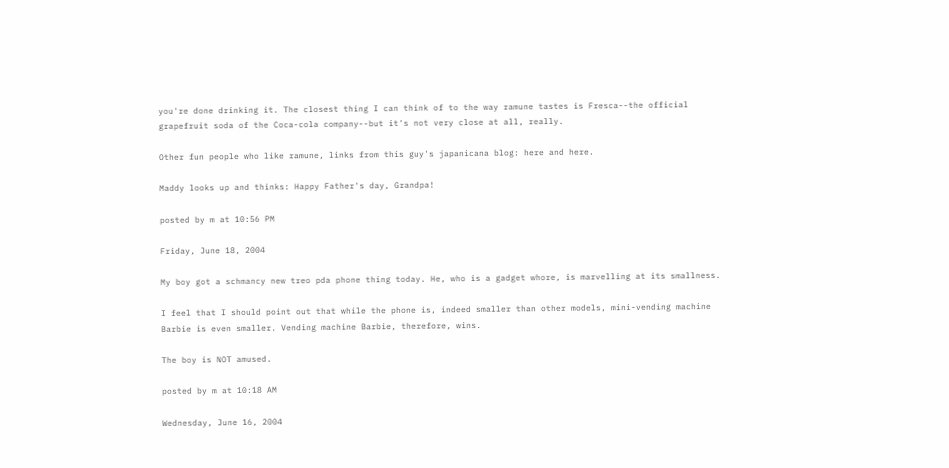you're done drinking it. The closest thing I can think of to the way ramune tastes is Fresca--the official grapefruit soda of the Coca-cola company--but it's not very close at all, really.

Other fun people who like ramune, links from this guy's japanicana blog: here and here.

Maddy looks up and thinks: Happy Father's day, Grandpa!

posted by m at 10:56 PM

Friday, June 18, 2004

My boy got a schmancy new treo pda phone thing today. He, who is a gadget whore, is marvelling at its smallness.

I feel that I should point out that while the phone is, indeed smaller than other models, mini-vending machine Barbie is even smaller. Vending machine Barbie, therefore, wins.

The boy is NOT amused.

posted by m at 10:18 AM

Wednesday, June 16, 2004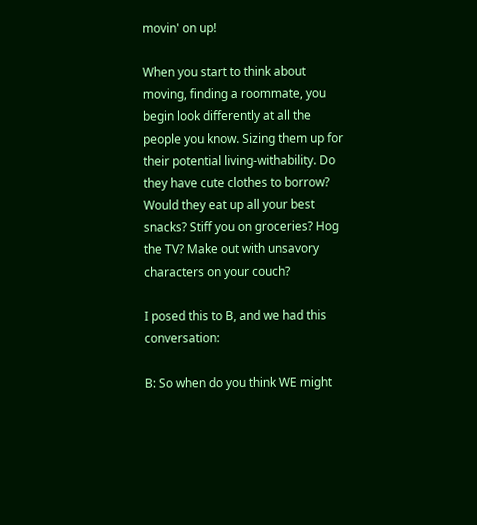movin' on up!

When you start to think about moving, finding a roommate, you begin look differently at all the people you know. Sizing them up for their potential living-withability. Do they have cute clothes to borrow? Would they eat up all your best snacks? Stiff you on groceries? Hog the TV? Make out with unsavory characters on your couch?

I posed this to B, and we had this conversation:

B: So when do you think WE might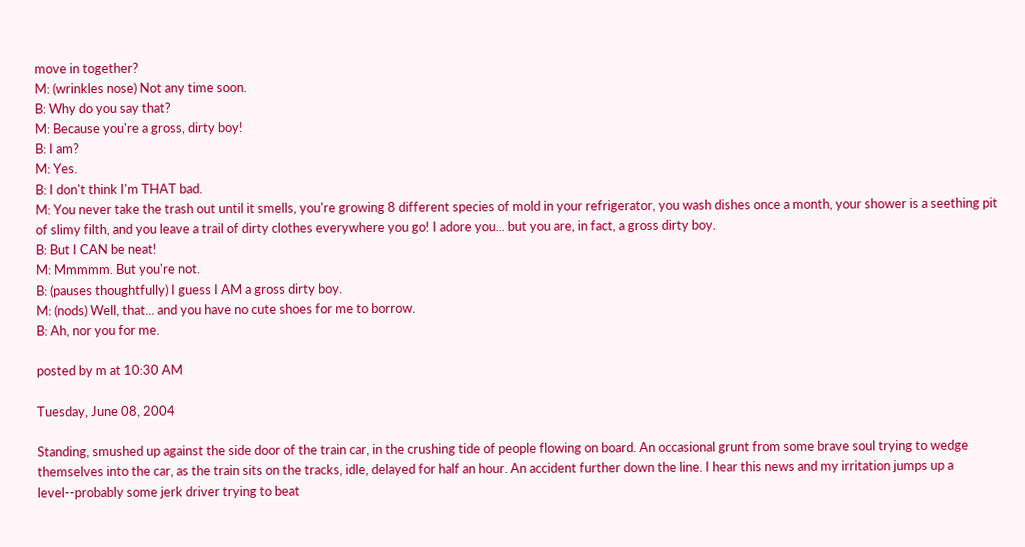move in together?
M: (wrinkles nose) Not any time soon.
B: Why do you say that?
M: Because you're a gross, dirty boy!
B: I am?
M: Yes.
B: I don't think I'm THAT bad.
M: You never take the trash out until it smells, you're growing 8 different species of mold in your refrigerator, you wash dishes once a month, your shower is a seething pit of slimy filth, and you leave a trail of dirty clothes everywhere you go! I adore you... but you are, in fact, a gross dirty boy.
B: But I CAN be neat!
M: Mmmmm. But you're not.
B: (pauses thoughtfully) I guess I AM a gross dirty boy.
M: (nods) Well, that... and you have no cute shoes for me to borrow.
B: Ah, nor you for me.

posted by m at 10:30 AM

Tuesday, June 08, 2004

Standing, smushed up against the side door of the train car, in the crushing tide of people flowing on board. An occasional grunt from some brave soul trying to wedge themselves into the car, as the train sits on the tracks, idle, delayed for half an hour. An accident further down the line. I hear this news and my irritation jumps up a level--probably some jerk driver trying to beat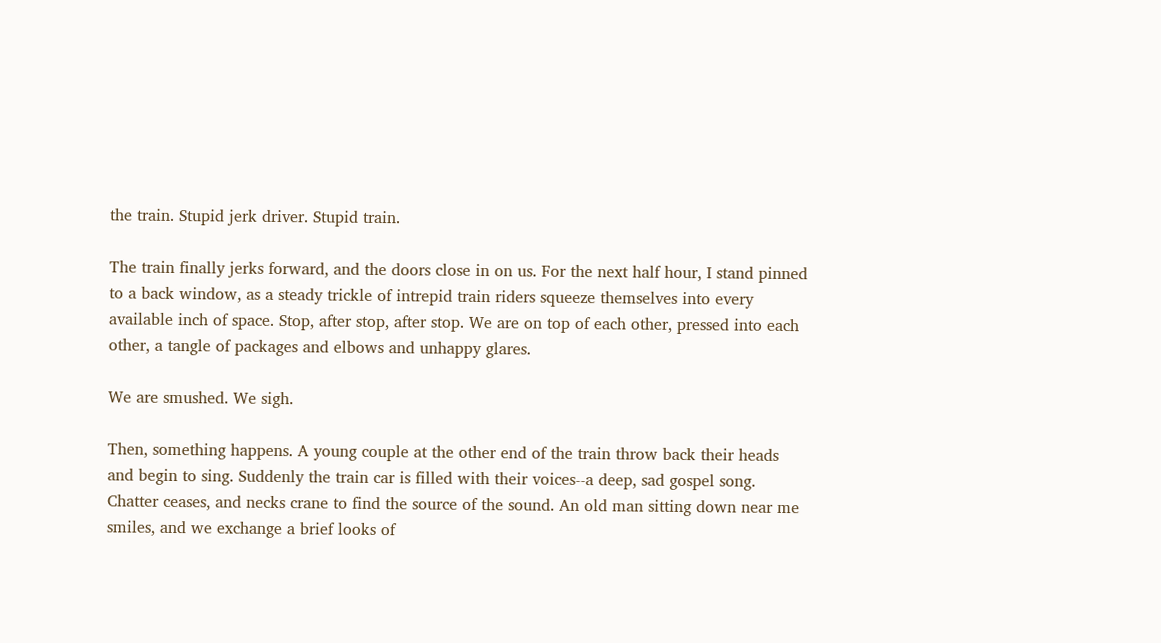the train. Stupid jerk driver. Stupid train.

The train finally jerks forward, and the doors close in on us. For the next half hour, I stand pinned to a back window, as a steady trickle of intrepid train riders squeeze themselves into every available inch of space. Stop, after stop, after stop. We are on top of each other, pressed into each other, a tangle of packages and elbows and unhappy glares.

We are smushed. We sigh.

Then, something happens. A young couple at the other end of the train throw back their heads and begin to sing. Suddenly the train car is filled with their voices--a deep, sad gospel song. Chatter ceases, and necks crane to find the source of the sound. An old man sitting down near me smiles, and we exchange a brief looks of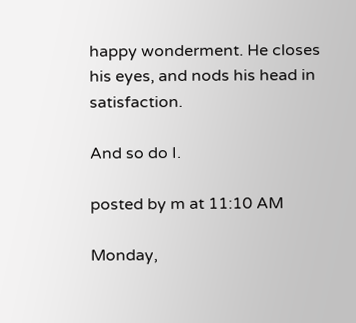happy wonderment. He closes his eyes, and nods his head in satisfaction.

And so do I.

posted by m at 11:10 AM

Monday,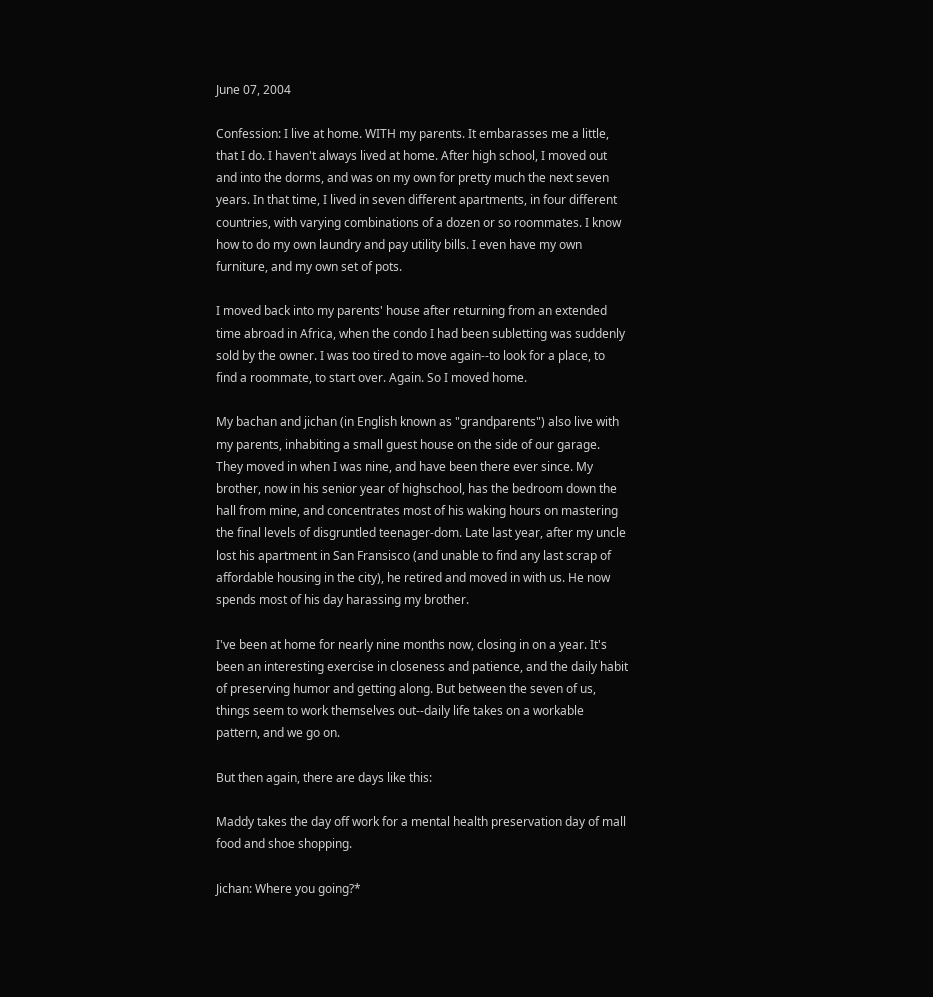June 07, 2004

Confession: I live at home. WITH my parents. It embarasses me a little, that I do. I haven't always lived at home. After high school, I moved out and into the dorms, and was on my own for pretty much the next seven years. In that time, I lived in seven different apartments, in four different countries, with varying combinations of a dozen or so roommates. I know how to do my own laundry and pay utility bills. I even have my own furniture, and my own set of pots.

I moved back into my parents' house after returning from an extended time abroad in Africa, when the condo I had been subletting was suddenly sold by the owner. I was too tired to move again--to look for a place, to find a roommate, to start over. Again. So I moved home.

My bachan and jichan (in English known as "grandparents") also live with my parents, inhabiting a small guest house on the side of our garage. They moved in when I was nine, and have been there ever since. My brother, now in his senior year of highschool, has the bedroom down the hall from mine, and concentrates most of his waking hours on mastering the final levels of disgruntled teenager-dom. Late last year, after my uncle lost his apartment in San Fransisco (and unable to find any last scrap of affordable housing in the city), he retired and moved in with us. He now spends most of his day harassing my brother.

I've been at home for nearly nine months now, closing in on a year. It's been an interesting exercise in closeness and patience, and the daily habit of preserving humor and getting along. But between the seven of us, things seem to work themselves out--daily life takes on a workable pattern, and we go on.

But then again, there are days like this:

Maddy takes the day off work for a mental health preservation day of mall food and shoe shopping.

Jichan: Where you going?*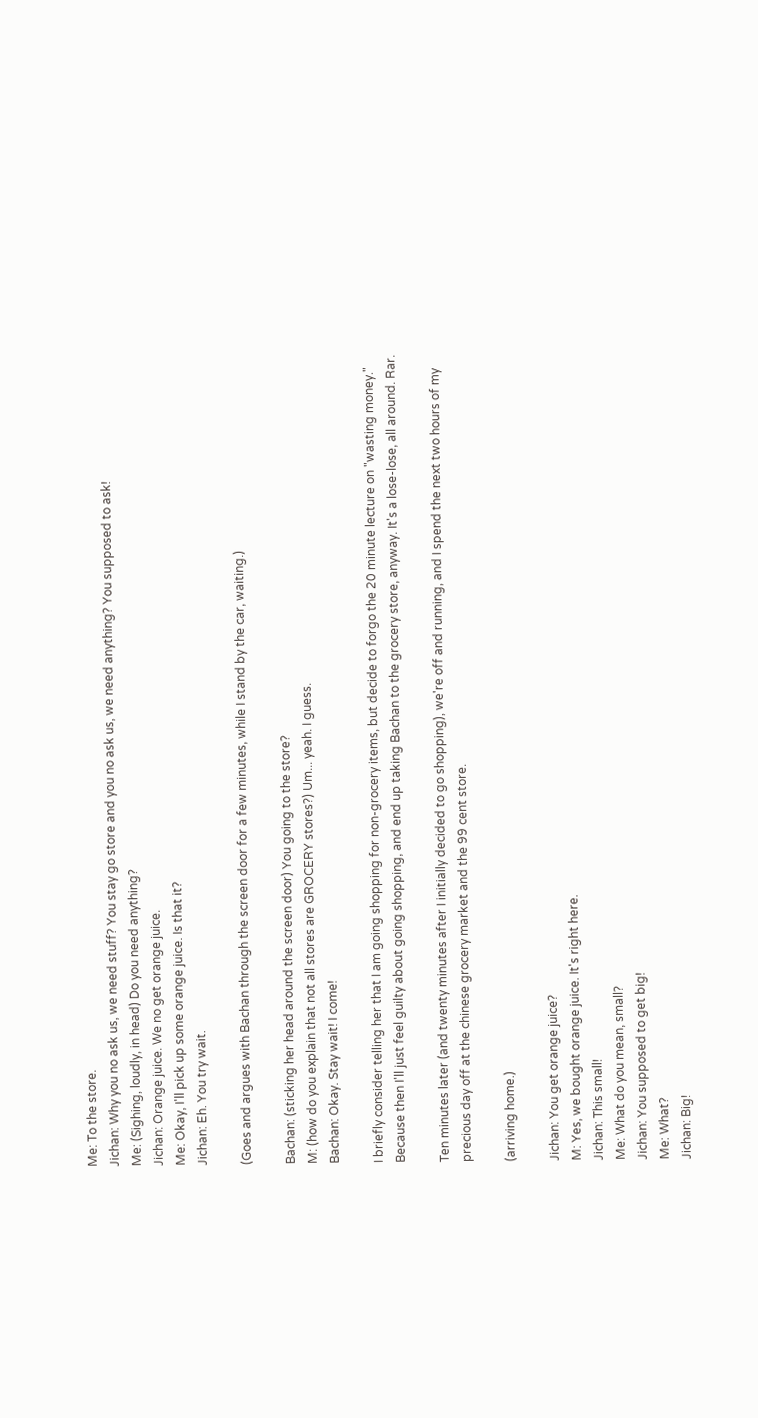Me: To the store.
Jichan: Why you no ask us, we need stuff? You stay go store and you no ask us, we need anything? You supposed to ask!
Me: (Sighing, loudly, in head) Do you need anything?
Jichan: Orange juice. We no get orange juice.
Me: Okay, I'll pick up some orange juice. Is that it?
Jichan: Eh. You try wait.

(Goes and argues with Bachan through the screen door for a few minutes, while I stand by the car, waiting.)

Bachan: (sticking her head around the screen door) You going to the store?
M: (how do you explain that not all stores are GROCERY stores?) Um... yeah. I guess.
Bachan: Okay. Stay wait! I come!

I briefly consider telling her that I am going shopping for non-grocery items, but decide to forgo the 20 minute lecture on "wasting money." Because then I'll just feel guilty about going shopping, and end up taking Bachan to the grocery store, anyway. It's a lose-lose, all around. Rar.

Ten minutes later (and twenty minutes after I initially decided to go shopping), we're off and running, and I spend the next two hours of my precious day off at the chinese grocery market and the 99 cent store.

(arriving home.)

Jichan: You get orange juice?
M: Yes, we bought orange juice. It's right here.
Jichan: This small!
Me: What do you mean, small?
Jichan: You supposed to get big!
Me: What?
Jichan: Big!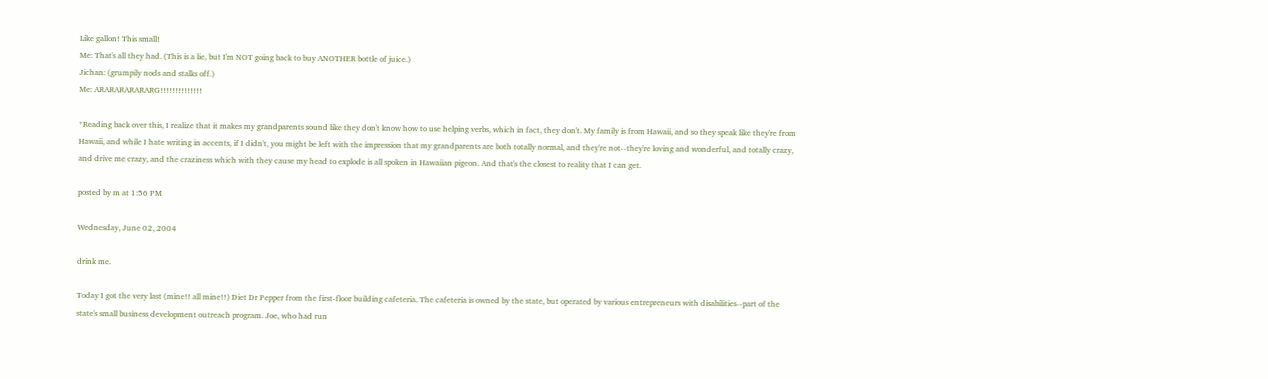Like gallon! This small!
Me: That's all they had. (This is a lie, but I'm NOT going back to buy ANOTHER bottle of juice.)
Jichan: (grumpily nods and stalks off.)
Me: ARARARARARARG!!!!!!!!!!!!!!

*Reading back over this, I realize that it makes my grandparents sound like they don't know how to use helping verbs, which in fact, they don't. My family is from Hawaii, and so they speak like they're from Hawaii, and while I hate writing in accents, if I didn't, you might be left with the impression that my grandparents are both totally normal, and they're not--they're loving and wonderful, and totally crazy, and drive me crazy, and the craziness which with they cause my head to explode is all spoken in Hawaiian pigeon. And that's the closest to reality that I can get.

posted by m at 1:56 PM

Wednesday, June 02, 2004

drink me.

Today I got the very last (mine!! all mine!!) Diet Dr Pepper from the first-floor building cafeteria. The cafeteria is owned by the state, but operated by various entrepreneurs with disabilities--part of the state's small business development outreach program. Joe, who had run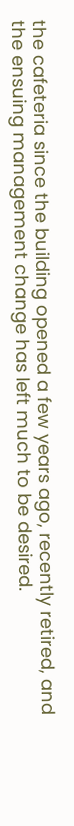the cafeteria since the building opened a few years ago, recently retired, and the ensuing management change has left much to be desired.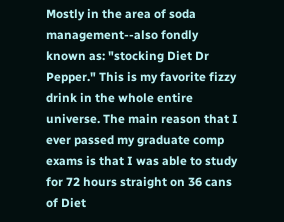Mostly in the area of soda management--also fondly known as: "stocking Diet Dr Pepper." This is my favorite fizzy drink in the whole entire universe. The main reason that I ever passed my graduate comp exams is that I was able to study for 72 hours straight on 36 cans of Diet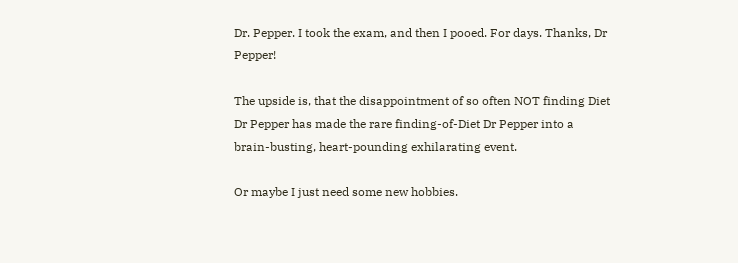Dr. Pepper. I took the exam, and then I pooed. For days. Thanks, Dr Pepper!

The upside is, that the disappointment of so often NOT finding Diet Dr Pepper has made the rare finding-of-Diet Dr Pepper into a brain-busting, heart-pounding exhilarating event.

Or maybe I just need some new hobbies.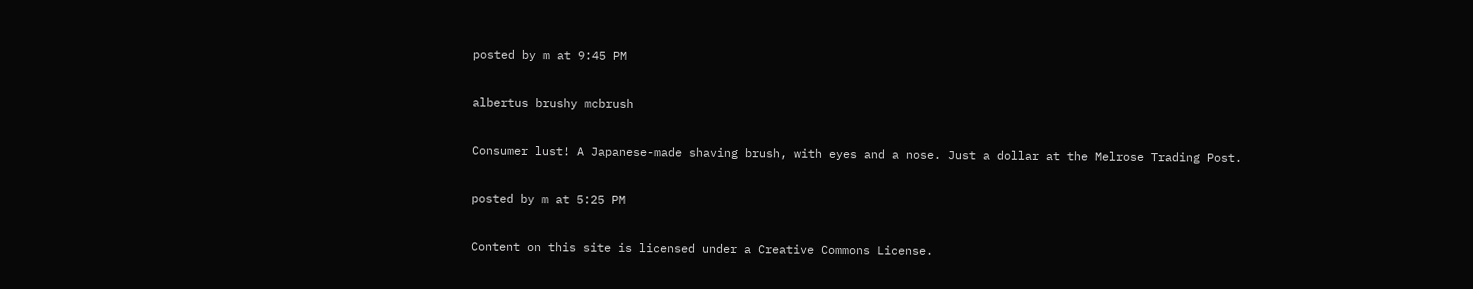posted by m at 9:45 PM

albertus brushy mcbrush

Consumer lust! A Japanese-made shaving brush, with eyes and a nose. Just a dollar at the Melrose Trading Post.

posted by m at 5:25 PM

Content on this site is licensed under a Creative Commons License.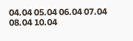04.04 05.04 06.04 07.04 08.04 10.04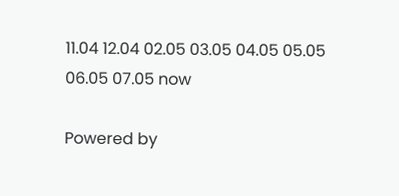11.04 12.04 02.05 03.05 04.05 05.05 06.05 07.05 now

Powered by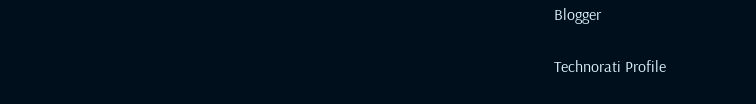Blogger

Technorati Profile